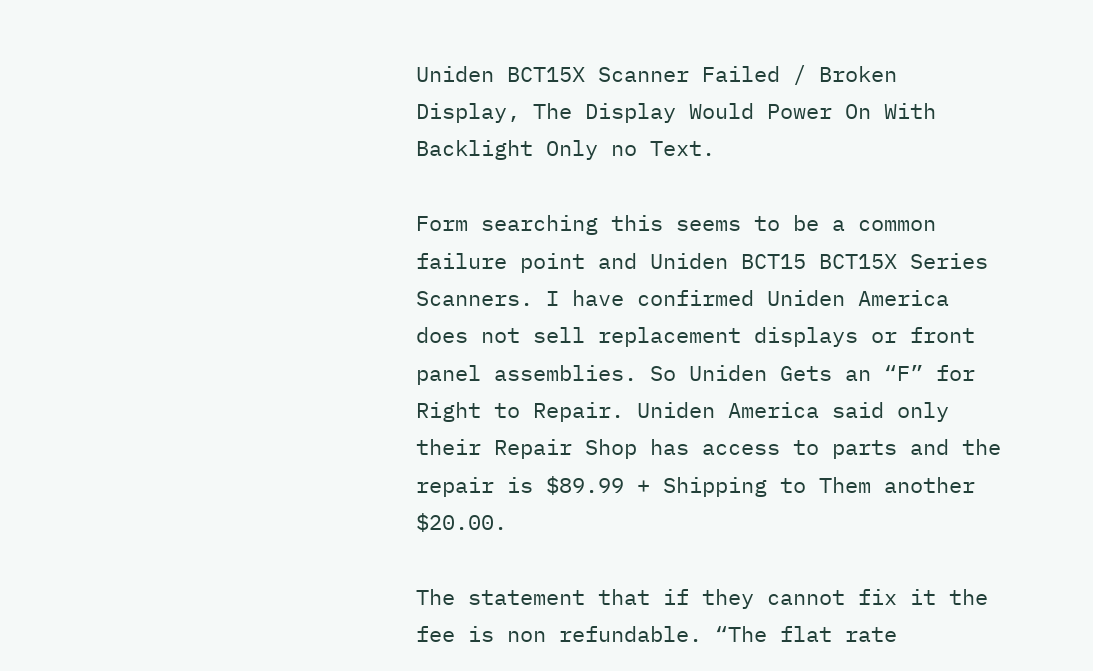Uniden BCT15X Scanner Failed / Broken Display, The Display Would Power On With Backlight Only no Text.

Form searching this seems to be a common failure point and Uniden BCT15 BCT15X Series Scanners. I have confirmed Uniden America does not sell replacement displays or front panel assemblies. So Uniden Gets an “F” for Right to Repair. Uniden America said only their Repair Shop has access to parts and the repair is $89.99 + Shipping to Them another $20.00.

The statement that if they cannot fix it the fee is non refundable. “The flat rate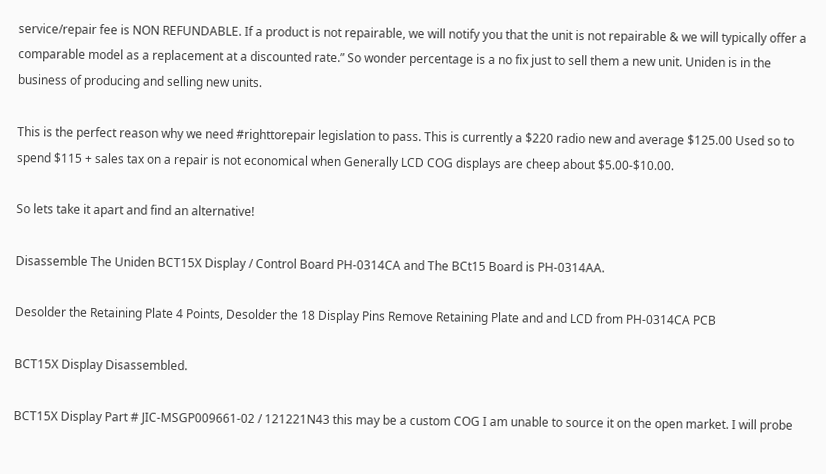service/repair fee is NON REFUNDABLE. If a product is not repairable, we will notify you that the unit is not repairable & we will typically offer a comparable model as a replacement at a discounted rate.” So wonder percentage is a no fix just to sell them a new unit. Uniden is in the business of producing and selling new units.

This is the perfect reason why we need #righttorepair legislation to pass. This is currently a $220 radio new and average $125.00 Used so to spend $115 + sales tax on a repair is not economical when Generally LCD COG displays are cheep about $5.00-$10.00.

So lets take it apart and find an alternative!

Disassemble The Uniden BCT15X Display / Control Board PH-0314CA and The BCt15 Board is PH-0314AA.

Desolder the Retaining Plate 4 Points, Desolder the 18 Display Pins Remove Retaining Plate and and LCD from PH-0314CA PCB

BCT15X Display Disassembled.

BCT15X Display Part # JIC-MSGP009661-02 / 121221N43 this may be a custom COG I am unable to source it on the open market. I will probe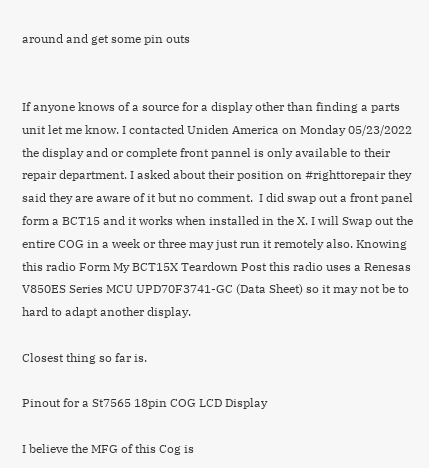around and get some pin outs


If anyone knows of a source for a display other than finding a parts unit let me know. I contacted Uniden America on Monday 05/23/2022 the display and or complete front pannel is only available to their repair department. I asked about their position on #righttorepair they said they are aware of it but no comment.  I did swap out a front panel form a BCT15 and it works when installed in the X. I will Swap out the entire COG in a week or three may just run it remotely also. Knowing this radio Form My BCT15X Teardown Post this radio uses a Renesas V850ES Series MCU UPD70F3741-GC (Data Sheet) so it may not be to hard to adapt another display.

Closest thing so far is.

Pinout for a St7565 18pin COG LCD Display

I believe the MFG of this Cog is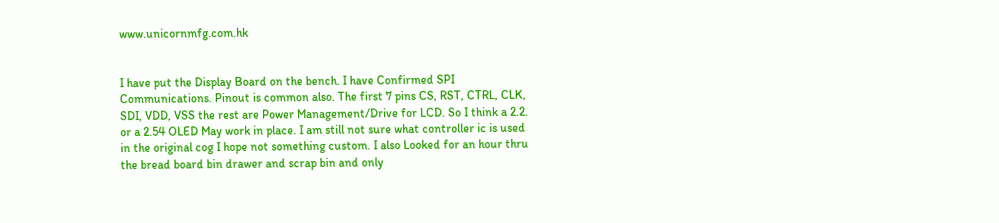www.unicornmfg.com.hk


I have put the Display Board on the bench. I have Confirmed SPI Communications. Pinout is common also. The first 7 pins CS, RST, CTRL, CLK, SDI, VDD, VSS the rest are Power Management/Drive for LCD. So I think a 2.2. or a 2.54 OLED May work in place. I am still not sure what controller ic is used in the original cog I hope not something custom. I also Looked for an hour thru the bread board bin drawer and scrap bin and only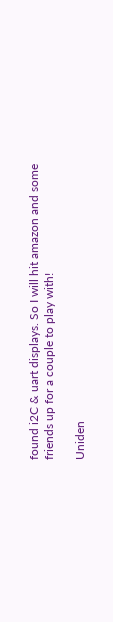found i2C & uart displays. So I will hit amazon and some friends up for a couple to play with!

Uniden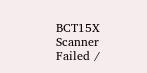BCT15X Scanner Failed /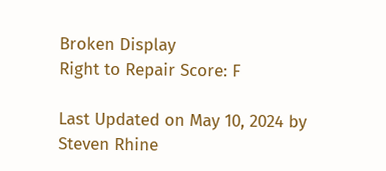Broken Display
Right to Repair Score: F

Last Updated on May 10, 2024 by Steven Rhine